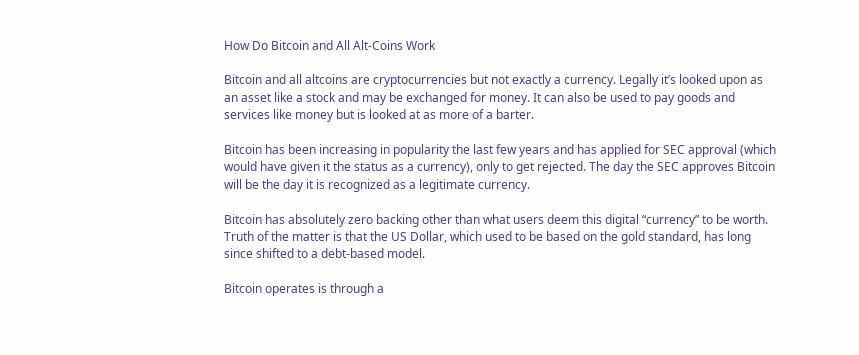How Do Bitcoin and All Alt-Coins Work

Bitcoin and all altcoins are cryptocurrencies but not exactly a currency. Legally it’s looked upon as an asset like a stock and may be exchanged for money. It can also be used to pay goods and services like money but is looked at as more of a barter.

Bitcoin has been increasing in popularity the last few years and has applied for SEC approval (which would have given it the status as a currency), only to get rejected. The day the SEC approves Bitcoin will be the day it is recognized as a legitimate currency.

Bitcoin has absolutely zero backing other than what users deem this digital “currency” to be worth. Truth of the matter is that the US Dollar, which used to be based on the gold standard, has long since shifted to a debt-based model.

Bitcoin operates is through a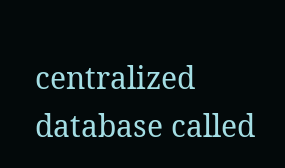centralized database called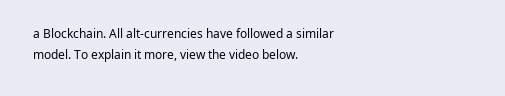a Blockchain. All alt-currencies have followed a similar model. To explain it more, view the video below.